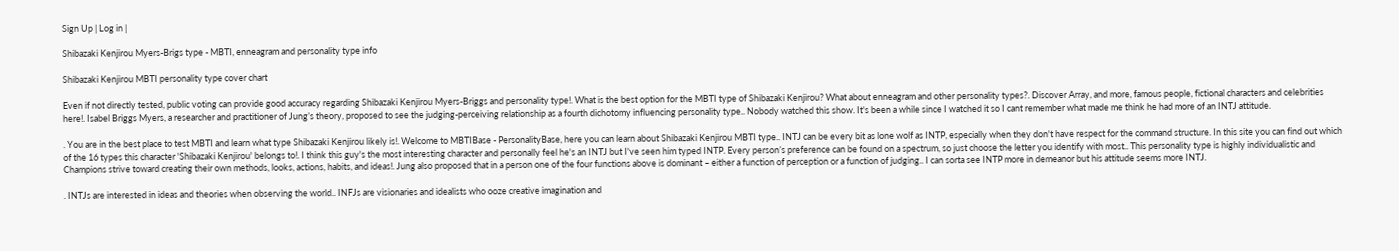Sign Up | Log in |

Shibazaki Kenjirou Myers-Brigs type - MBTI, enneagram and personality type info

Shibazaki Kenjirou MBTI personality type cover chart

Even if not directly tested, public voting can provide good accuracy regarding Shibazaki Kenjirou Myers-Briggs and personality type!. What is the best option for the MBTI type of Shibazaki Kenjirou? What about enneagram and other personality types?. Discover Array, and more, famous people, fictional characters and celebrities here!. Isabel Briggs Myers, a researcher and practitioner of Jung’s theory, proposed to see the judging-perceiving relationship as a fourth dichotomy influencing personality type.. Nobody watched this show. It's been a while since I watched it so I cant remember what made me think he had more of an INTJ attitude.

. You are in the best place to test MBTI and learn what type Shibazaki Kenjirou likely is!. Welcome to MBTIBase - PersonalityBase, here you can learn about Shibazaki Kenjirou MBTI type.. INTJ can be every bit as lone wolf as INTP, especially when they don't have respect for the command structure. In this site you can find out which of the 16 types this character 'Shibazaki Kenjirou' belongs to!. I think this guy's the most interesting character and personally feel he's an INTJ but I've seen him typed INTP. Every person’s preference can be found on a spectrum, so just choose the letter you identify with most.. This personality type is highly individualistic and Champions strive toward creating their own methods, looks, actions, habits, and ideas!. Jung also proposed that in a person one of the four functions above is dominant – either a function of perception or a function of judging.. I can sorta see INTP more in demeanor but his attitude seems more INTJ.

. INTJs are interested in ideas and theories when observing the world.. INFJs are visionaries and idealists who ooze creative imagination and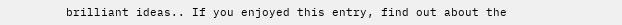brilliant ideas.. If you enjoyed this entry, find out about the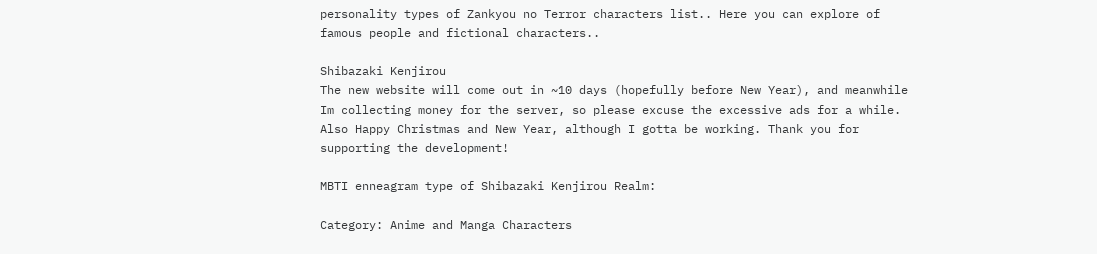personality types of Zankyou no Terror characters list.. Here you can explore of famous people and fictional characters..

Shibazaki Kenjirou
The new website will come out in ~10 days (hopefully before New Year), and meanwhile Im collecting money for the server, so please excuse the excessive ads for a while. Also Happy Christmas and New Year, although I gotta be working. Thank you for supporting the development!

MBTI enneagram type of Shibazaki Kenjirou Realm:

Category: Anime and Manga Characters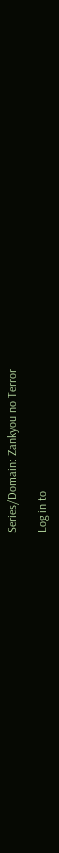Series/Domain: Zankyou no Terror

Log in to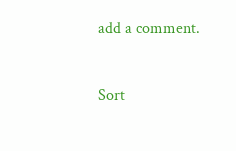add a comment.


Sort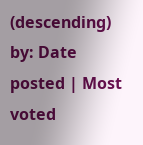(descending) by: Date posted | Most voted